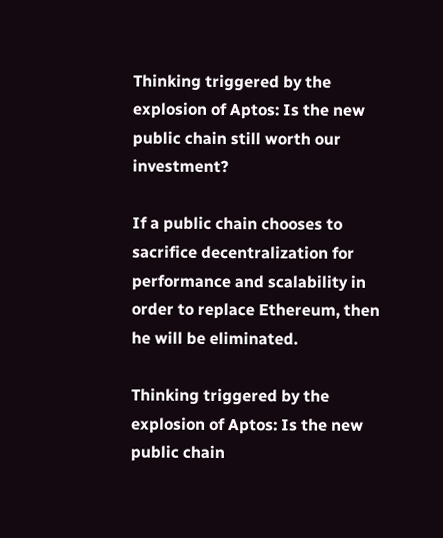Thinking triggered by the explosion of Aptos: Is the new public chain still worth our investment?

If a public chain chooses to sacrifice decentralization for performance and scalability in order to replace Ethereum, then he will be eliminated.

Thinking triggered by the explosion of Aptos: Is the new public chain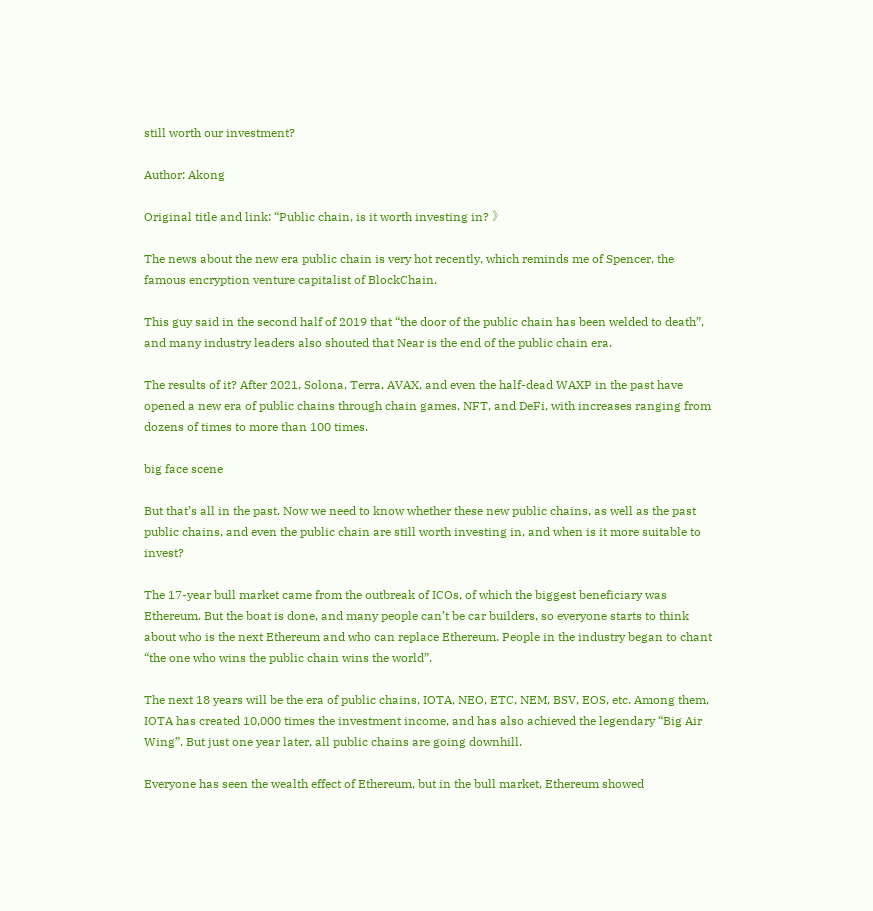still worth our investment?

Author: Akong

Original title and link: “Public chain, is it worth investing in? 》

The news about the new era public chain is very hot recently, which reminds me of Spencer, the famous encryption venture capitalist of BlockChain.

This guy said in the second half of 2019 that “the door of the public chain has been welded to death”, and many industry leaders also shouted that Near is the end of the public chain era.

The results of it? After 2021, Solona, Terra, AVAX, and even the half-dead WAXP in the past have opened a new era of public chains through chain games, NFT, and DeFi, with increases ranging from dozens of times to more than 100 times.

big face scene

But that’s all in the past. Now we need to know whether these new public chains, as well as the past public chains, and even the public chain are still worth investing in, and when is it more suitable to invest?

The 17-year bull market came from the outbreak of ICOs, of which the biggest beneficiary was Ethereum. But the boat is done, and many people can’t be car builders, so everyone starts to think about who is the next Ethereum and who can replace Ethereum. People in the industry began to chant “the one who wins the public chain wins the world”.

The next 18 years will be the era of public chains, IOTA, NEO, ETC, NEM, BSV, EOS, etc. Among them, IOTA has created 10,000 times the investment income, and has also achieved the legendary “Big Air Wing”. But just one year later, all public chains are going downhill.

Everyone has seen the wealth effect of Ethereum, but in the bull market, Ethereum showed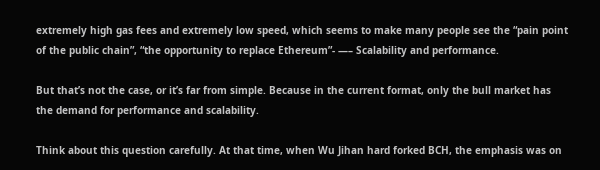extremely high gas fees and extremely low speed, which seems to make many people see the “pain point of the public chain”, “the opportunity to replace Ethereum”- —– Scalability and performance.

But that’s not the case, or it’s far from simple. Because in the current format, only the bull market has the demand for performance and scalability.

Think about this question carefully. At that time, when Wu Jihan hard forked BCH, the emphasis was on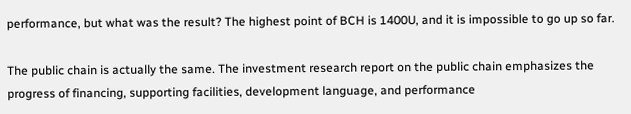performance, but what was the result? The highest point of BCH is 1400U, and it is impossible to go up so far.

The public chain is actually the same. The investment research report on the public chain emphasizes the progress of financing, supporting facilities, development language, and performance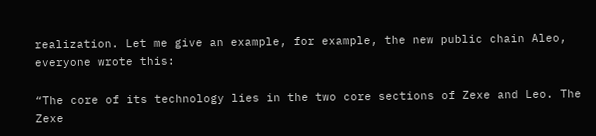realization. Let me give an example, for example, the new public chain Aleo, everyone wrote this:

“The core of its technology lies in the two core sections of Zexe and Leo. The Zexe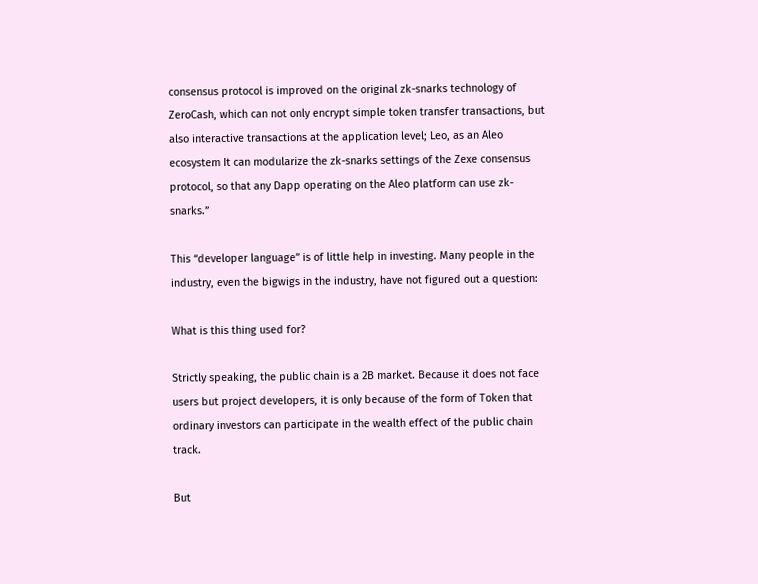consensus protocol is improved on the original zk-snarks technology of ZeroCash, which can not only encrypt simple token transfer transactions, but also interactive transactions at the application level; Leo, as an Aleo ecosystem It can modularize the zk-snarks settings of the Zexe consensus protocol, so that any Dapp operating on the Aleo platform can use zk-snarks.”

This “developer language” is of little help in investing. Many people in the industry, even the bigwigs in the industry, have not figured out a question:

What is this thing used for?

Strictly speaking, the public chain is a 2B market. Because it does not face users but project developers, it is only because of the form of Token that ordinary investors can participate in the wealth effect of the public chain track.

But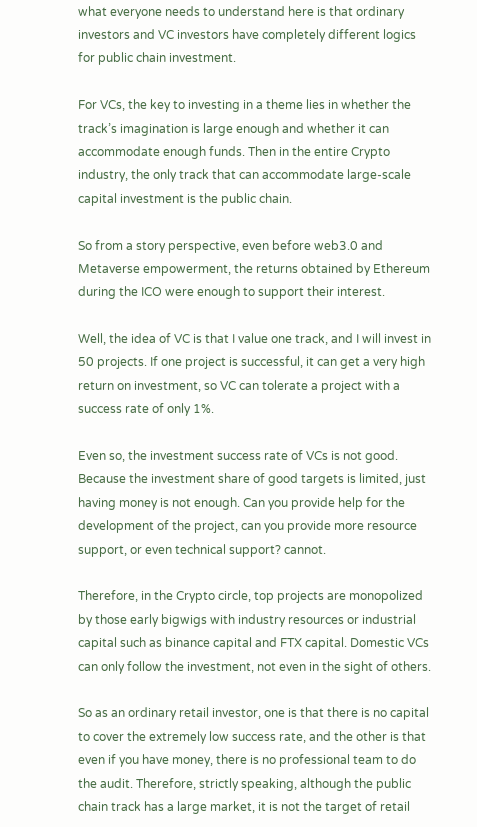what everyone needs to understand here is that ordinary investors and VC investors have completely different logics for public chain investment.

For VCs, the key to investing in a theme lies in whether the track’s imagination is large enough and whether it can accommodate enough funds. Then in the entire Crypto industry, the only track that can accommodate large-scale capital investment is the public chain.

So from a story perspective, even before web3.0 and Metaverse empowerment, the returns obtained by Ethereum during the ICO were enough to support their interest.

Well, the idea of VC is that I value one track, and I will invest in 50 projects. If one project is successful, it can get a very high return on investment, so VC can tolerate a project with a success rate of only 1%.

Even so, the investment success rate of VCs is not good. Because the investment share of good targets is limited, just having money is not enough. Can you provide help for the development of the project, can you provide more resource support, or even technical support? cannot.

Therefore, in the Crypto circle, top projects are monopolized by those early bigwigs with industry resources or industrial capital such as binance capital and FTX capital. Domestic VCs can only follow the investment, not even in the sight of others.

So as an ordinary retail investor, one is that there is no capital to cover the extremely low success rate, and the other is that even if you have money, there is no professional team to do the audit. Therefore, strictly speaking, although the public chain track has a large market, it is not the target of retail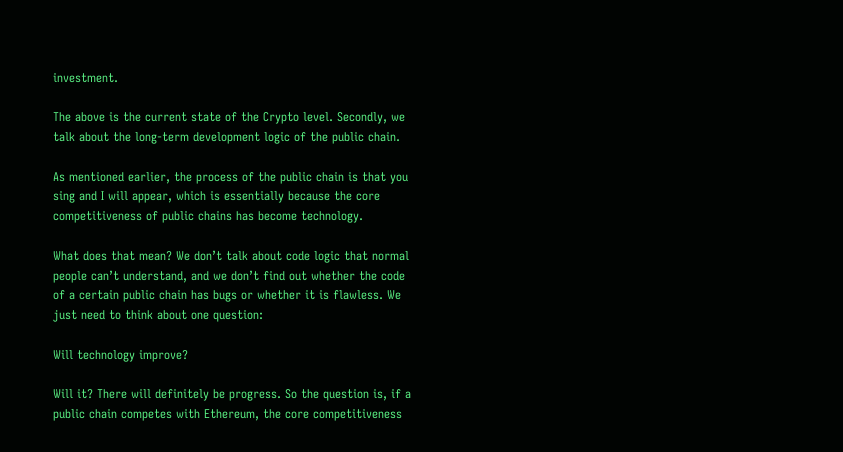investment.

The above is the current state of the Crypto level. Secondly, we talk about the long-term development logic of the public chain.

As mentioned earlier, the process of the public chain is that you sing and I will appear, which is essentially because the core competitiveness of public chains has become technology.

What does that mean? We don’t talk about code logic that normal people can’t understand, and we don’t find out whether the code of a certain public chain has bugs or whether it is flawless. We just need to think about one question:

Will technology improve?

Will it? There will definitely be progress. So the question is, if a public chain competes with Ethereum, the core competitiveness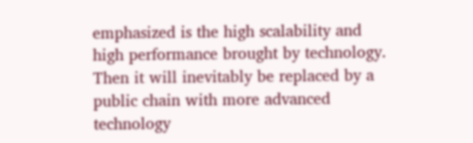emphasized is the high scalability and high performance brought by technology. Then it will inevitably be replaced by a public chain with more advanced technology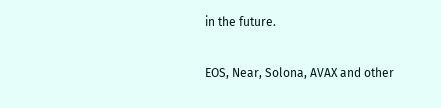in the future.

EOS, Near, Solona, AVAX and other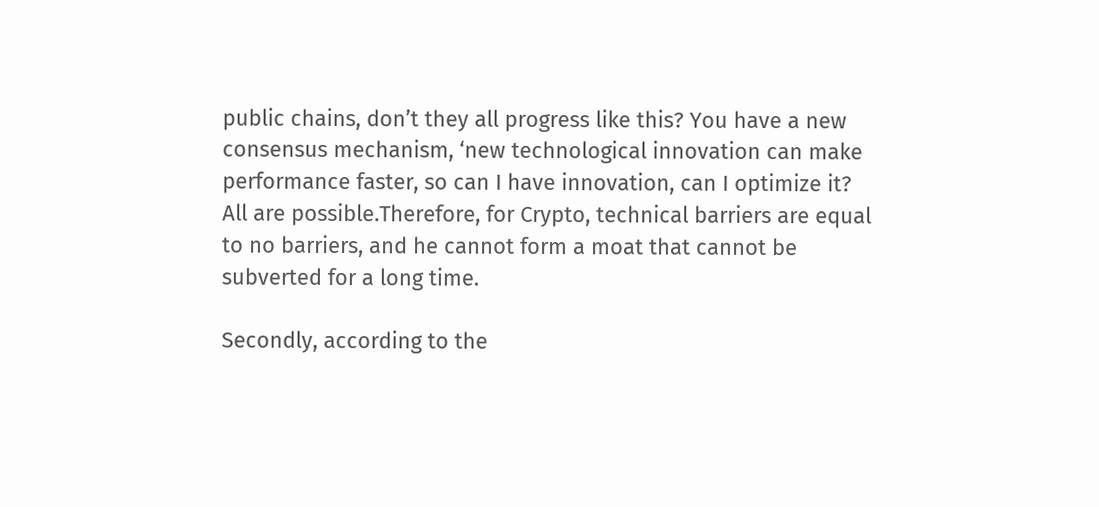public chains, don’t they all progress like this? You have a new consensus mechanism, ‘new technological innovation can make performance faster, so can I have innovation, can I optimize it? All are possible.Therefore, for Crypto, technical barriers are equal to no barriers, and he cannot form a moat that cannot be subverted for a long time.

Secondly, according to the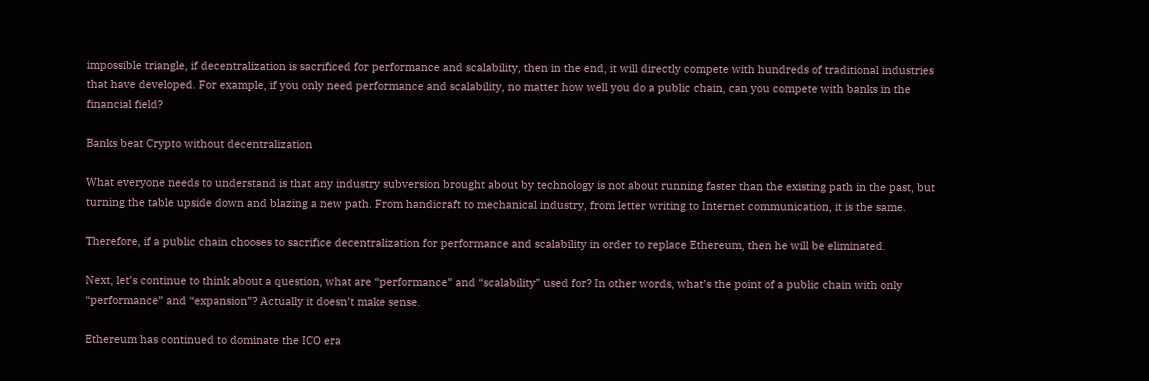impossible triangle, if decentralization is sacrificed for performance and scalability, then in the end, it will directly compete with hundreds of traditional industries that have developed. For example, if you only need performance and scalability, no matter how well you do a public chain, can you compete with banks in the financial field?

Banks beat Crypto without decentralization

What everyone needs to understand is that any industry subversion brought about by technology is not about running faster than the existing path in the past, but turning the table upside down and blazing a new path. From handicraft to mechanical industry, from letter writing to Internet communication, it is the same.

Therefore, if a public chain chooses to sacrifice decentralization for performance and scalability in order to replace Ethereum, then he will be eliminated.

Next, let’s continue to think about a question, what are “performance” and “scalability” used for? In other words, what’s the point of a public chain with only “performance” and “expansion”? Actually it doesn’t make sense.

Ethereum has continued to dominate the ICO era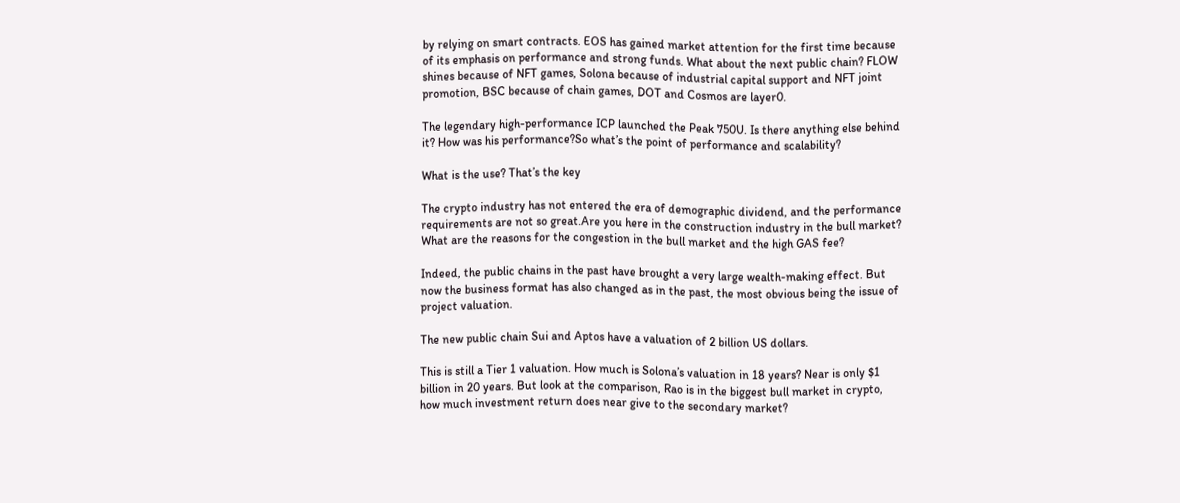by relying on smart contracts. EOS has gained market attention for the first time because of its emphasis on performance and strong funds. What about the next public chain? FLOW shines because of NFT games, Solona because of industrial capital support and NFT joint promotion, BSC because of chain games, DOT and Cosmos are layer0.

The legendary high-performance ICP launched the Peak 750U. Is there anything else behind it? How was his performance?So what’s the point of performance and scalability?

What is the use? That’s the key

The crypto industry has not entered the era of demographic dividend, and the performance requirements are not so great.Are you here in the construction industry in the bull market? What are the reasons for the congestion in the bull market and the high GAS fee?

Indeed, the public chains in the past have brought a very large wealth-making effect. But now the business format has also changed as in the past, the most obvious being the issue of project valuation.

The new public chain Sui and Aptos have a valuation of 2 billion US dollars.

This is still a Tier 1 valuation. How much is Solona’s valuation in 18 years? Near is only $1 billion in 20 years. But look at the comparison, Rao is in the biggest bull market in crypto, how much investment return does near give to the secondary market?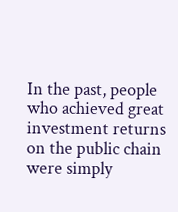In the past, people who achieved great investment returns on the public chain were simply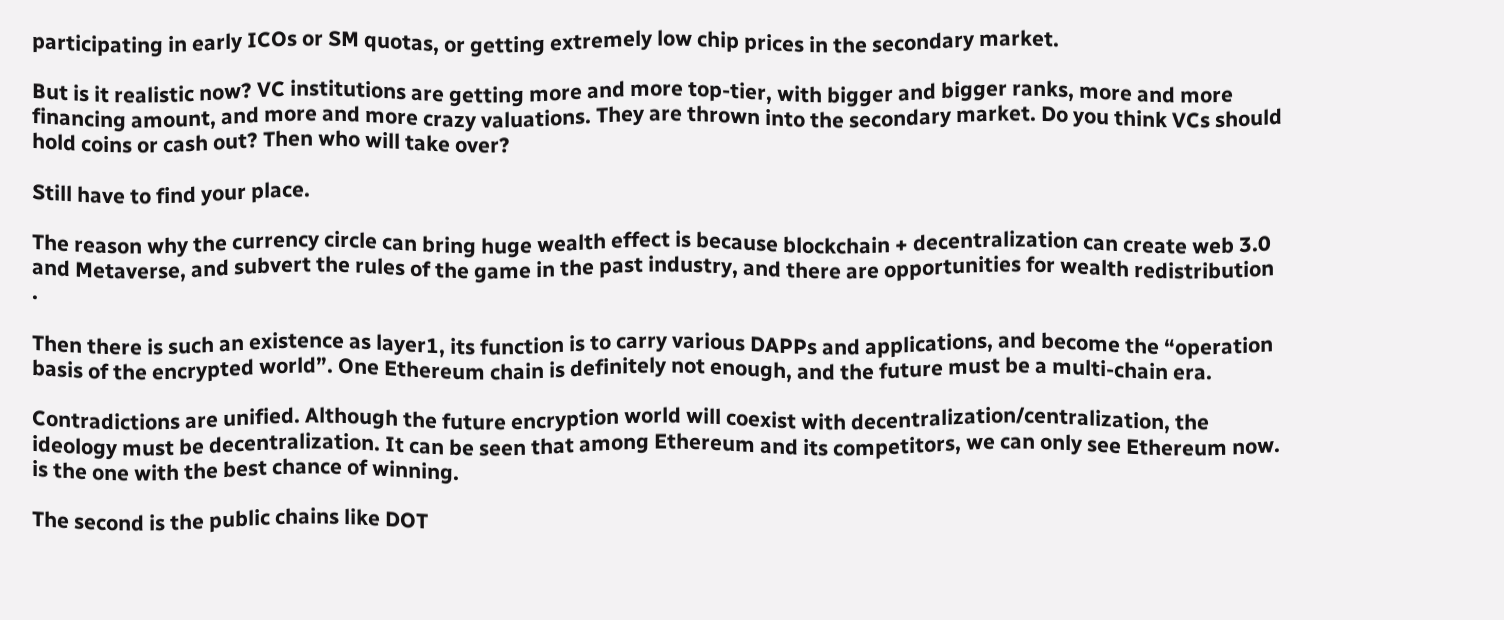participating in early ICOs or SM quotas, or getting extremely low chip prices in the secondary market.

But is it realistic now? VC institutions are getting more and more top-tier, with bigger and bigger ranks, more and more financing amount, and more and more crazy valuations. They are thrown into the secondary market. Do you think VCs should hold coins or cash out? Then who will take over?

Still have to find your place.

The reason why the currency circle can bring huge wealth effect is because blockchain + decentralization can create web 3.0 and Metaverse, and subvert the rules of the game in the past industry, and there are opportunities for wealth redistribution .

Then there is such an existence as layer1, its function is to carry various DAPPs and applications, and become the “operation basis of the encrypted world”. One Ethereum chain is definitely not enough, and the future must be a multi-chain era.

Contradictions are unified. Although the future encryption world will coexist with decentralization/centralization, the ideology must be decentralization. It can be seen that among Ethereum and its competitors, we can only see Ethereum now. is the one with the best chance of winning.

The second is the public chains like DOT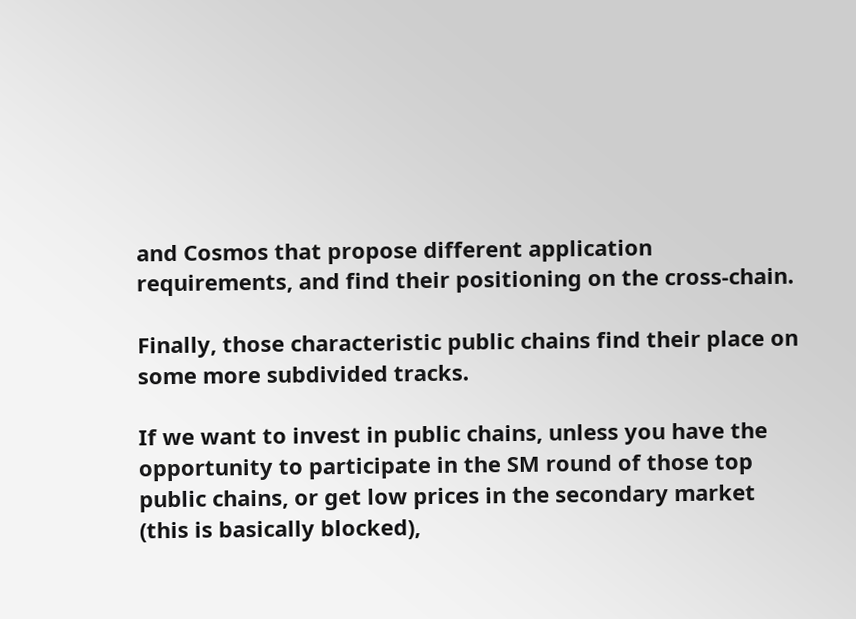and Cosmos that propose different application requirements, and find their positioning on the cross-chain.

Finally, those characteristic public chains find their place on some more subdivided tracks.

If we want to invest in public chains, unless you have the opportunity to participate in the SM round of those top public chains, or get low prices in the secondary market (this is basically blocked),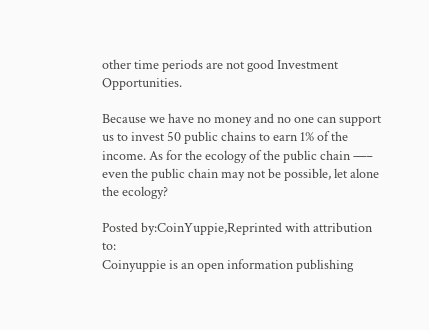other time periods are not good Investment Opportunities.

Because we have no money and no one can support us to invest 50 public chains to earn 1% of the income. As for the ecology of the public chain —– even the public chain may not be possible, let alone the ecology?

Posted by:CoinYuppie,Reprinted with attribution to:
Coinyuppie is an open information publishing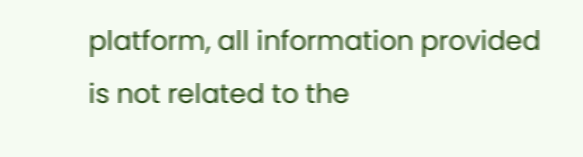platform, all information provided is not related to the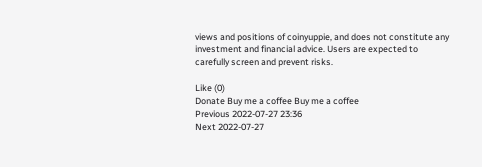views and positions of coinyuppie, and does not constitute any investment and financial advice. Users are expected to carefully screen and prevent risks.

Like (0)
Donate Buy me a coffee Buy me a coffee
Previous 2022-07-27 23:36
Next 2022-07-27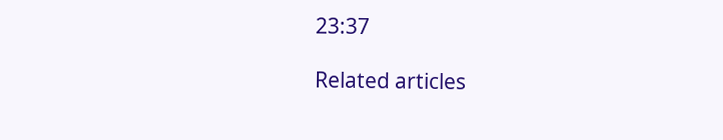23:37

Related articles